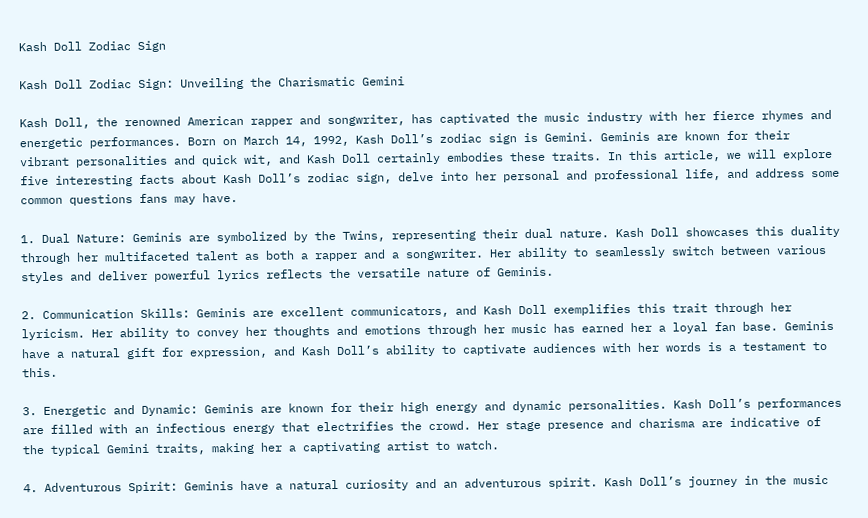Kash Doll Zodiac Sign

Kash Doll Zodiac Sign: Unveiling the Charismatic Gemini

Kash Doll, the renowned American rapper and songwriter, has captivated the music industry with her fierce rhymes and energetic performances. Born on March 14, 1992, Kash Doll’s zodiac sign is Gemini. Geminis are known for their vibrant personalities and quick wit, and Kash Doll certainly embodies these traits. In this article, we will explore five interesting facts about Kash Doll’s zodiac sign, delve into her personal and professional life, and address some common questions fans may have.

1. Dual Nature: Geminis are symbolized by the Twins, representing their dual nature. Kash Doll showcases this duality through her multifaceted talent as both a rapper and a songwriter. Her ability to seamlessly switch between various styles and deliver powerful lyrics reflects the versatile nature of Geminis.

2. Communication Skills: Geminis are excellent communicators, and Kash Doll exemplifies this trait through her lyricism. Her ability to convey her thoughts and emotions through her music has earned her a loyal fan base. Geminis have a natural gift for expression, and Kash Doll’s ability to captivate audiences with her words is a testament to this.

3. Energetic and Dynamic: Geminis are known for their high energy and dynamic personalities. Kash Doll’s performances are filled with an infectious energy that electrifies the crowd. Her stage presence and charisma are indicative of the typical Gemini traits, making her a captivating artist to watch.

4. Adventurous Spirit: Geminis have a natural curiosity and an adventurous spirit. Kash Doll’s journey in the music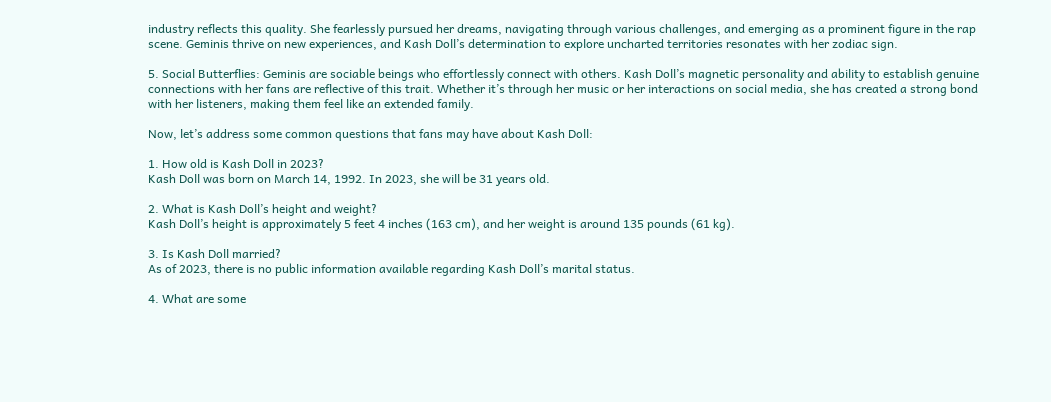industry reflects this quality. She fearlessly pursued her dreams, navigating through various challenges, and emerging as a prominent figure in the rap scene. Geminis thrive on new experiences, and Kash Doll’s determination to explore uncharted territories resonates with her zodiac sign.

5. Social Butterflies: Geminis are sociable beings who effortlessly connect with others. Kash Doll’s magnetic personality and ability to establish genuine connections with her fans are reflective of this trait. Whether it’s through her music or her interactions on social media, she has created a strong bond with her listeners, making them feel like an extended family.

Now, let’s address some common questions that fans may have about Kash Doll:

1. How old is Kash Doll in 2023?
Kash Doll was born on March 14, 1992. In 2023, she will be 31 years old.

2. What is Kash Doll’s height and weight?
Kash Doll’s height is approximately 5 feet 4 inches (163 cm), and her weight is around 135 pounds (61 kg).

3. Is Kash Doll married?
As of 2023, there is no public information available regarding Kash Doll’s marital status.

4. What are some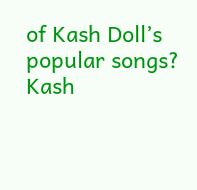of Kash Doll’s popular songs?
Kash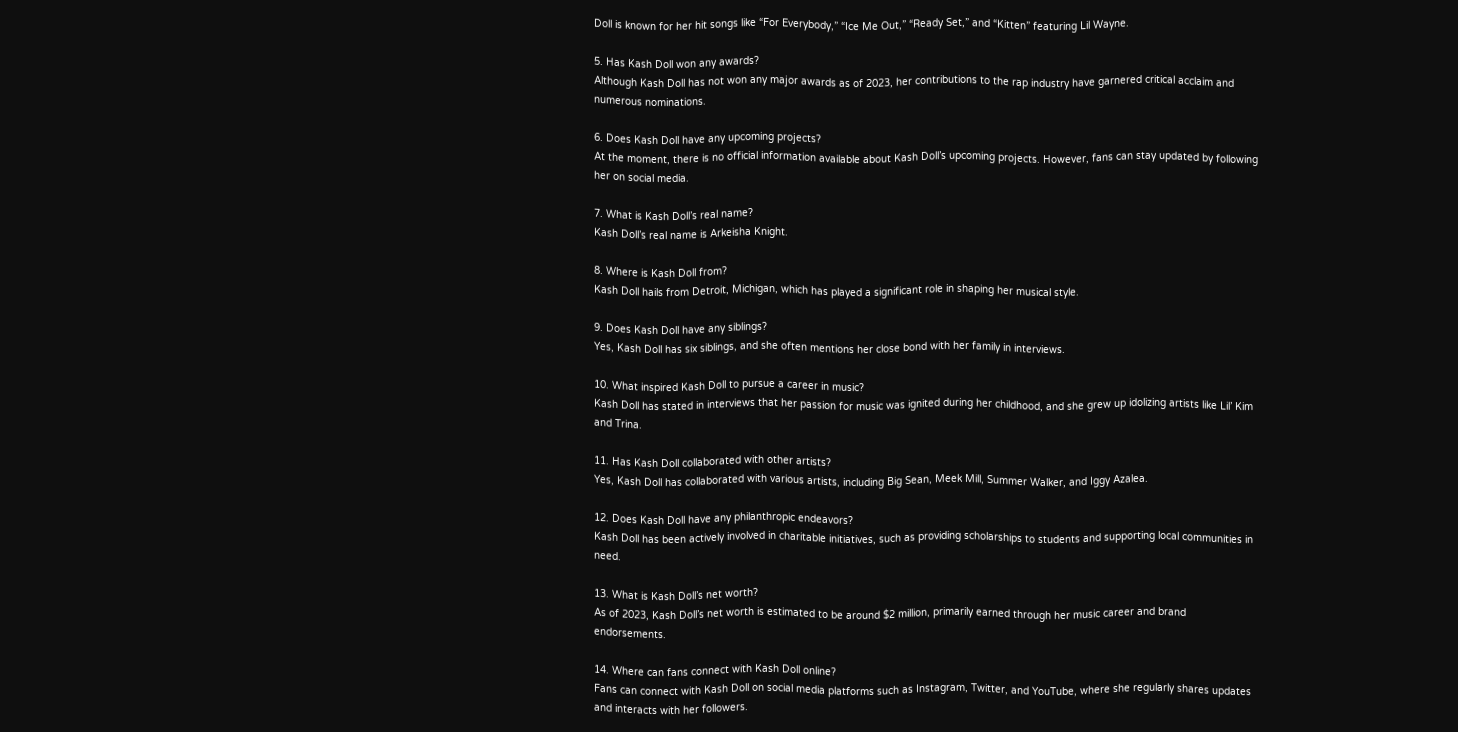Doll is known for her hit songs like “For Everybody,” “Ice Me Out,” “Ready Set,” and “Kitten” featuring Lil Wayne.

5. Has Kash Doll won any awards?
Although Kash Doll has not won any major awards as of 2023, her contributions to the rap industry have garnered critical acclaim and numerous nominations.

6. Does Kash Doll have any upcoming projects?
At the moment, there is no official information available about Kash Doll’s upcoming projects. However, fans can stay updated by following her on social media.

7. What is Kash Doll’s real name?
Kash Doll’s real name is Arkeisha Knight.

8. Where is Kash Doll from?
Kash Doll hails from Detroit, Michigan, which has played a significant role in shaping her musical style.

9. Does Kash Doll have any siblings?
Yes, Kash Doll has six siblings, and she often mentions her close bond with her family in interviews.

10. What inspired Kash Doll to pursue a career in music?
Kash Doll has stated in interviews that her passion for music was ignited during her childhood, and she grew up idolizing artists like Lil’ Kim and Trina.

11. Has Kash Doll collaborated with other artists?
Yes, Kash Doll has collaborated with various artists, including Big Sean, Meek Mill, Summer Walker, and Iggy Azalea.

12. Does Kash Doll have any philanthropic endeavors?
Kash Doll has been actively involved in charitable initiatives, such as providing scholarships to students and supporting local communities in need.

13. What is Kash Doll’s net worth?
As of 2023, Kash Doll’s net worth is estimated to be around $2 million, primarily earned through her music career and brand endorsements.

14. Where can fans connect with Kash Doll online?
Fans can connect with Kash Doll on social media platforms such as Instagram, Twitter, and YouTube, where she regularly shares updates and interacts with her followers.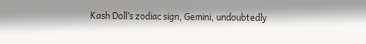Kash Doll’s zodiac sign, Gemini, undoubtedly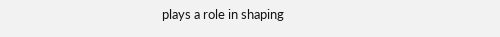plays a role in shaping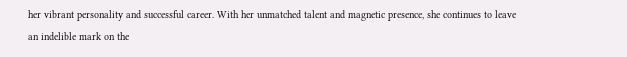her vibrant personality and successful career. With her unmatched talent and magnetic presence, she continues to leave an indelible mark on the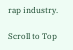rap industry.

Scroll to Top